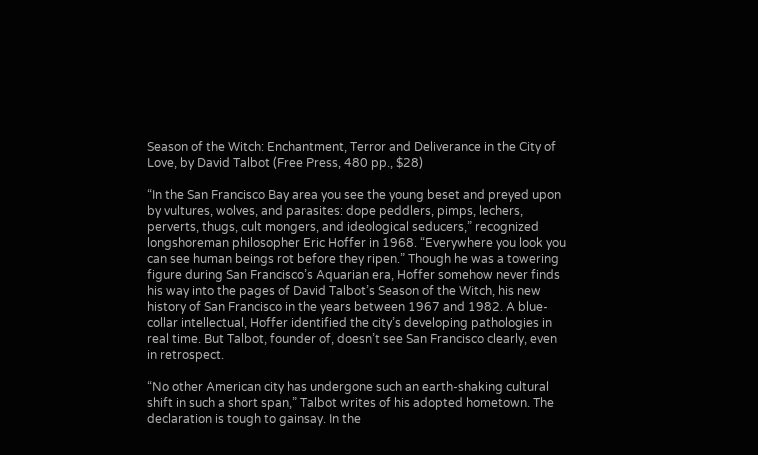Season of the Witch: Enchantment, Terror and Deliverance in the City of Love, by David Talbot (Free Press, 480 pp., $28)

“In the San Francisco Bay area you see the young beset and preyed upon by vultures, wolves, and parasites: dope peddlers, pimps, lechers, perverts, thugs, cult mongers, and ideological seducers,” recognized longshoreman philosopher Eric Hoffer in 1968. “Everywhere you look you can see human beings rot before they ripen.” Though he was a towering figure during San Francisco’s Aquarian era, Hoffer somehow never finds his way into the pages of David Talbot’s Season of the Witch, his new history of San Francisco in the years between 1967 and 1982. A blue-collar intellectual, Hoffer identified the city’s developing pathologies in real time. But Talbot, founder of, doesn’t see San Francisco clearly, even in retrospect.

“No other American city has undergone such an earth-shaking cultural shift in such a short span,” Talbot writes of his adopted hometown. The declaration is tough to gainsay. In the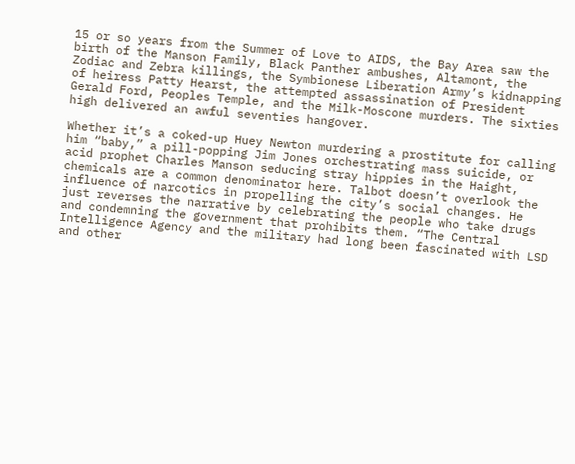15 or so years from the Summer of Love to AIDS, the Bay Area saw the birth of the Manson Family, Black Panther ambushes, Altamont, the Zodiac and Zebra killings, the Symbionese Liberation Army’s kidnapping of heiress Patty Hearst, the attempted assassination of President Gerald Ford, Peoples Temple, and the Milk-Moscone murders. The sixties high delivered an awful seventies hangover.

Whether it’s a coked-up Huey Newton murdering a prostitute for calling him “baby,” a pill-popping Jim Jones orchestrating mass suicide, or acid prophet Charles Manson seducing stray hippies in the Haight, chemicals are a common denominator here. Talbot doesn’t overlook the influence of narcotics in propelling the city’s social changes. He just reverses the narrative by celebrating the people who take drugs and condemning the government that prohibits them. “The Central Intelligence Agency and the military had long been fascinated with LSD and other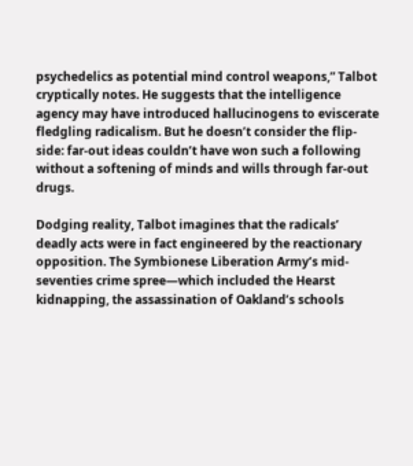psychedelics as potential mind control weapons,” Talbot cryptically notes. He suggests that the intelligence agency may have introduced hallucinogens to eviscerate fledgling radicalism. But he doesn’t consider the flip-side: far-out ideas couldn’t have won such a following without a softening of minds and wills through far-out drugs.

Dodging reality, Talbot imagines that the radicals’ deadly acts were in fact engineered by the reactionary opposition. The Symbionese Liberation Army’s mid-seventies crime spree—which included the Hearst kidnapping, the assassination of Oakland’s schools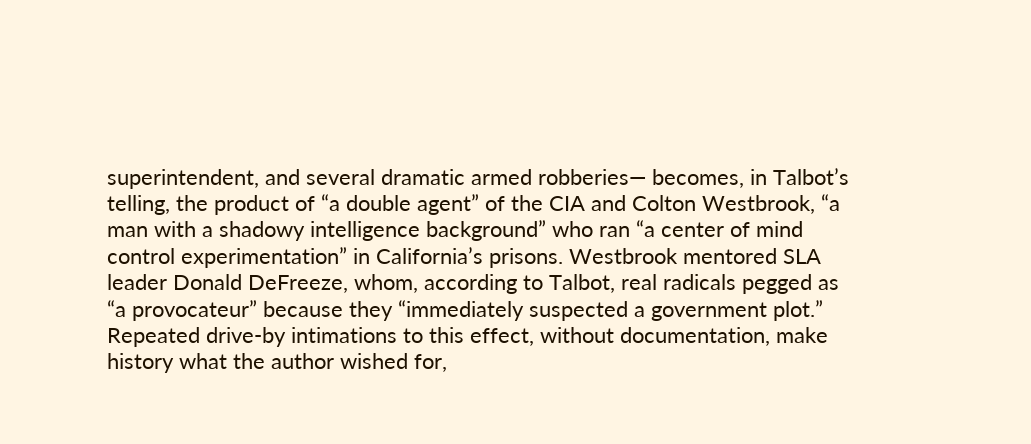superintendent, and several dramatic armed robberies— becomes, in Talbot’s telling, the product of “a double agent” of the CIA and Colton Westbrook, “a man with a shadowy intelligence background” who ran “a center of mind control experimentation” in California’s prisons. Westbrook mentored SLA leader Donald DeFreeze, whom, according to Talbot, real radicals pegged as “a provocateur” because they “immediately suspected a government plot.” Repeated drive-by intimations to this effect, without documentation, make history what the author wished for,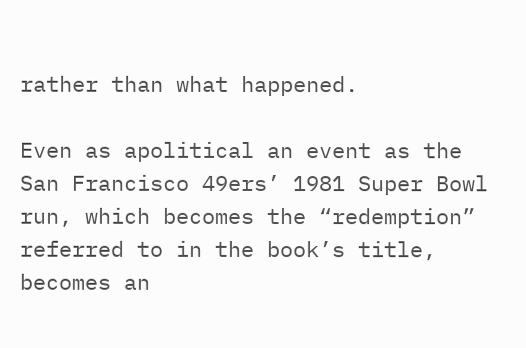rather than what happened.

Even as apolitical an event as the San Francisco 49ers’ 1981 Super Bowl run, which becomes the “redemption” referred to in the book’s title, becomes an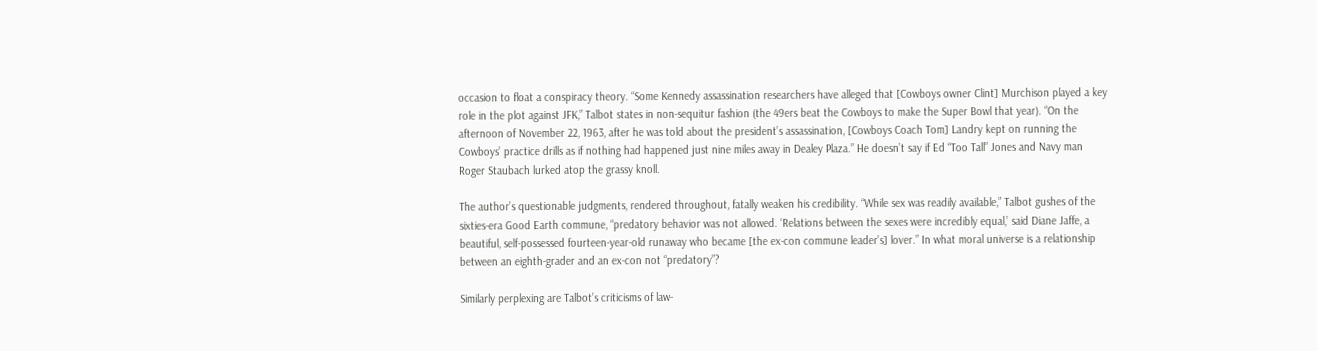occasion to float a conspiracy theory. “Some Kennedy assassination researchers have alleged that [Cowboys owner Clint] Murchison played a key role in the plot against JFK,” Talbot states in non-sequitur fashion (the 49ers beat the Cowboys to make the Super Bowl that year). “On the afternoon of November 22, 1963, after he was told about the president’s assassination, [Cowboys Coach Tom] Landry kept on running the Cowboys’ practice drills as if nothing had happened just nine miles away in Dealey Plaza.” He doesn’t say if Ed “Too Tall” Jones and Navy man Roger Staubach lurked atop the grassy knoll.

The author’s questionable judgments, rendered throughout, fatally weaken his credibility. “While sex was readily available,” Talbot gushes of the sixties-era Good Earth commune, “predatory behavior was not allowed. ‘Relations between the sexes were incredibly equal,’ said Diane Jaffe, a beautiful, self-possessed fourteen-year-old runaway who became [the ex-con commune leader’s] lover.” In what moral universe is a relationship between an eighth-grader and an ex-con not “predatory”?

Similarly perplexing are Talbot’s criticisms of law-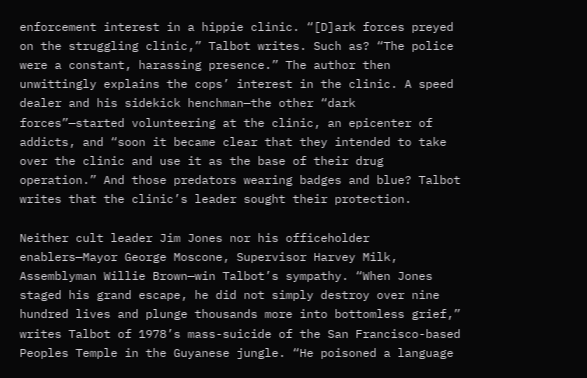enforcement interest in a hippie clinic. “[D]ark forces preyed on the struggling clinic,” Talbot writes. Such as? “The police were a constant, harassing presence.” The author then unwittingly explains the cops’ interest in the clinic. A speed dealer and his sidekick henchman—the other “dark forces”—started volunteering at the clinic, an epicenter of addicts, and “soon it became clear that they intended to take over the clinic and use it as the base of their drug operation.” And those predators wearing badges and blue? Talbot writes that the clinic’s leader sought their protection.

Neither cult leader Jim Jones nor his officeholder enablers—Mayor George Moscone, Supervisor Harvey Milk, Assemblyman Willie Brown—win Talbot’s sympathy. “When Jones staged his grand escape, he did not simply destroy over nine hundred lives and plunge thousands more into bottomless grief,” writes Talbot of 1978’s mass-suicide of the San Francisco-based Peoples Temple in the Guyanese jungle. “He poisoned a language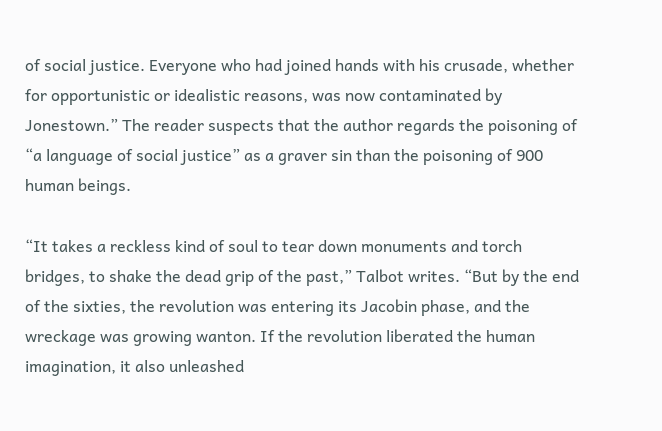of social justice. Everyone who had joined hands with his crusade, whether for opportunistic or idealistic reasons, was now contaminated by Jonestown.” The reader suspects that the author regards the poisoning of “a language of social justice” as a graver sin than the poisoning of 900 human beings.

“It takes a reckless kind of soul to tear down monuments and torch bridges, to shake the dead grip of the past,” Talbot writes. “But by the end of the sixties, the revolution was entering its Jacobin phase, and the wreckage was growing wanton. If the revolution liberated the human imagination, it also unleashed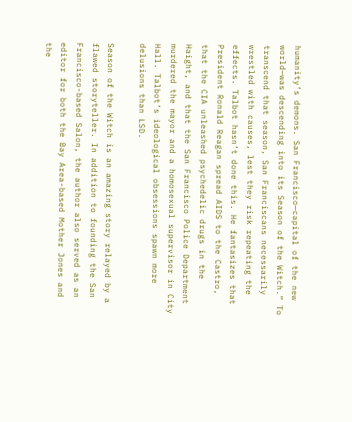humanity’s demons. San Francisco—capital of the new world—was descending into its Season of the Witch.” To transcend that season, San Franciscans necessarily wrestled with causes, lest they risk repeating the effects. Talbot hasn’t done this. He fantasizes that President Ronald Reagan spread AIDS to the Castro, that the CIA unleashed psychedelic drugs in the Haight, and that the San Francisco Police Department murdered the mayor and a homosexual supervisor in City Hall. Talbot’s ideological obsessions spawn more delusions than LSD.

Season of the Witch is an amazing story relayed by a flawed storyteller. In addition to founding the San Francisco-based Salon, the author also served as an editor for both the Bay Area-based Mother Jones and the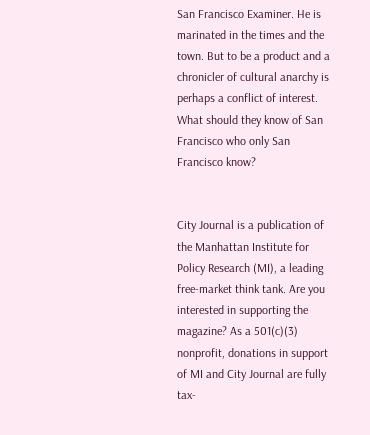San Francisco Examiner. He is marinated in the times and the town. But to be a product and a chronicler of cultural anarchy is perhaps a conflict of interest. What should they know of San Francisco who only San Francisco know?


City Journal is a publication of the Manhattan Institute for Policy Research (MI), a leading free-market think tank. Are you interested in supporting the magazine? As a 501(c)(3) nonprofit, donations in support of MI and City Journal are fully tax-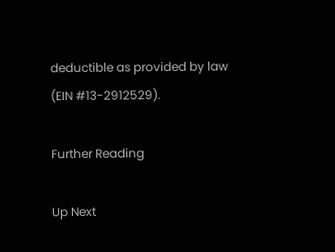deductible as provided by law (EIN #13-2912529).

Further Reading

Up Next